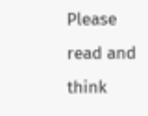Please read and think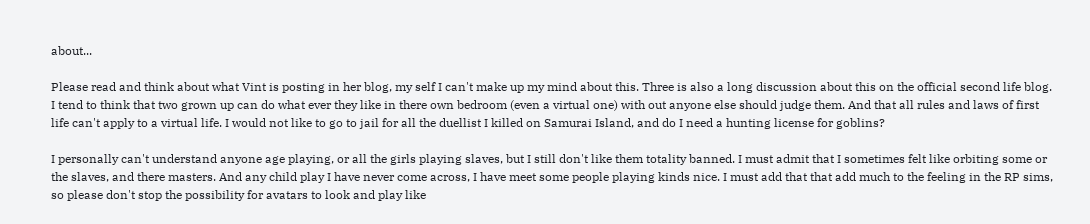about...

Please read and think about what Vint is posting in her blog, my self I can't make up my mind about this. Three is also a long discussion about this on the official second life blog. I tend to think that two grown up can do what ever they like in there own bedroom (even a virtual one) with out anyone else should judge them. And that all rules and laws of first life can't apply to a virtual life. I would not like to go to jail for all the duellist I killed on Samurai Island, and do I need a hunting license for goblins?

I personally can't understand anyone age playing, or all the girls playing slaves, but I still don't like them totality banned. I must admit that I sometimes felt like orbiting some or the slaves, and there masters. And any child play I have never come across, I have meet some people playing kinds nice. I must add that that add much to the feeling in the RP sims, so please don't stop the possibility for avatars to look and play like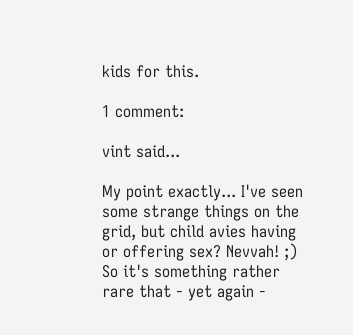kids for this.

1 comment:

vint said...

My point exactly... I've seen some strange things on the grid, but child avies having or offering sex? Nevvah! ;) So it's something rather rare that - yet again -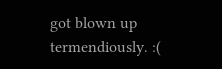got blown up termendiously. :(